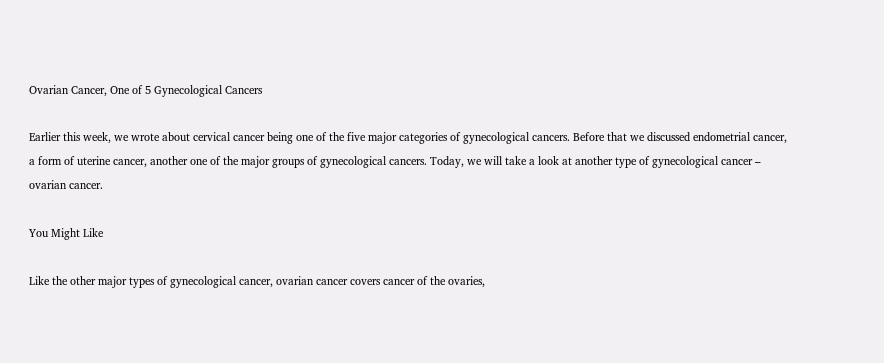Ovarian Cancer, One of 5 Gynecological Cancers

Earlier this week, we wrote about cervical cancer being one of the five major categories of gynecological cancers. Before that we discussed endometrial cancer, a form of uterine cancer, another one of the major groups of gynecological cancers. Today, we will take a look at another type of gynecological cancer – ovarian cancer.

You Might Like

Like the other major types of gynecological cancer, ovarian cancer covers cancer of the ovaries,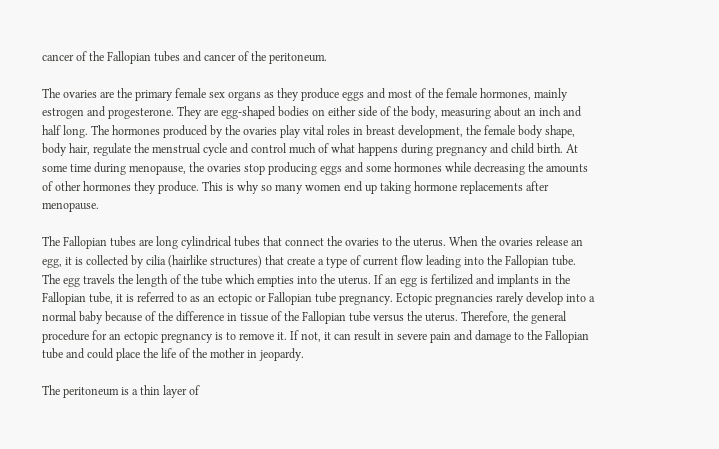cancer of the Fallopian tubes and cancer of the peritoneum.

The ovaries are the primary female sex organs as they produce eggs and most of the female hormones, mainly estrogen and progesterone. They are egg-shaped bodies on either side of the body, measuring about an inch and half long. The hormones produced by the ovaries play vital roles in breast development, the female body shape, body hair, regulate the menstrual cycle and control much of what happens during pregnancy and child birth. At some time during menopause, the ovaries stop producing eggs and some hormones while decreasing the amounts of other hormones they produce. This is why so many women end up taking hormone replacements after menopause.

The Fallopian tubes are long cylindrical tubes that connect the ovaries to the uterus. When the ovaries release an egg, it is collected by cilia (hairlike structures) that create a type of current flow leading into the Fallopian tube. The egg travels the length of the tube which empties into the uterus. If an egg is fertilized and implants in the Fallopian tube, it is referred to as an ectopic or Fallopian tube pregnancy. Ectopic pregnancies rarely develop into a normal baby because of the difference in tissue of the Fallopian tube versus the uterus. Therefore, the general procedure for an ectopic pregnancy is to remove it. If not, it can result in severe pain and damage to the Fallopian tube and could place the life of the mother in jeopardy.

The peritoneum is a thin layer of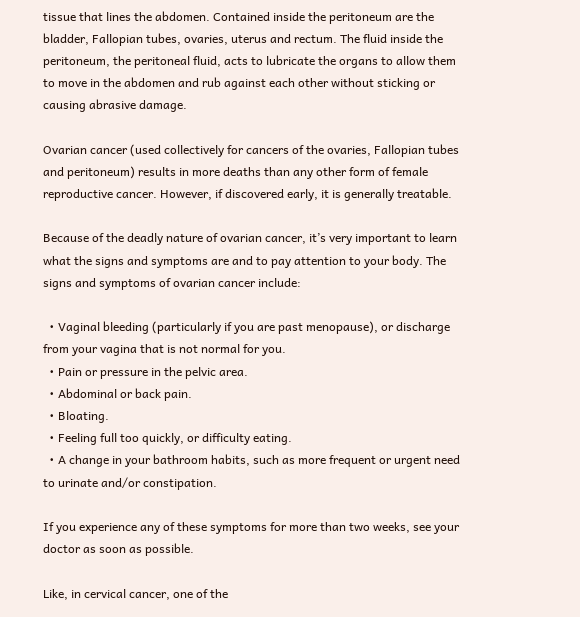tissue that lines the abdomen. Contained inside the peritoneum are the bladder, Fallopian tubes, ovaries, uterus and rectum. The fluid inside the peritoneum, the peritoneal fluid, acts to lubricate the organs to allow them to move in the abdomen and rub against each other without sticking or causing abrasive damage.

Ovarian cancer (used collectively for cancers of the ovaries, Fallopian tubes and peritoneum) results in more deaths than any other form of female reproductive cancer. However, if discovered early, it is generally treatable.

Because of the deadly nature of ovarian cancer, it’s very important to learn what the signs and symptoms are and to pay attention to your body. The signs and symptoms of ovarian cancer include:

  • Vaginal bleeding (particularly if you are past menopause), or discharge from your vagina that is not normal for you.
  • Pain or pressure in the pelvic area.
  • Abdominal or back pain.
  • Bloating.
  • Feeling full too quickly, or difficulty eating.
  • A change in your bathroom habits, such as more frequent or urgent need to urinate and/or constipation.

If you experience any of these symptoms for more than two weeks, see your doctor as soon as possible.

Like, in cervical cancer, one of the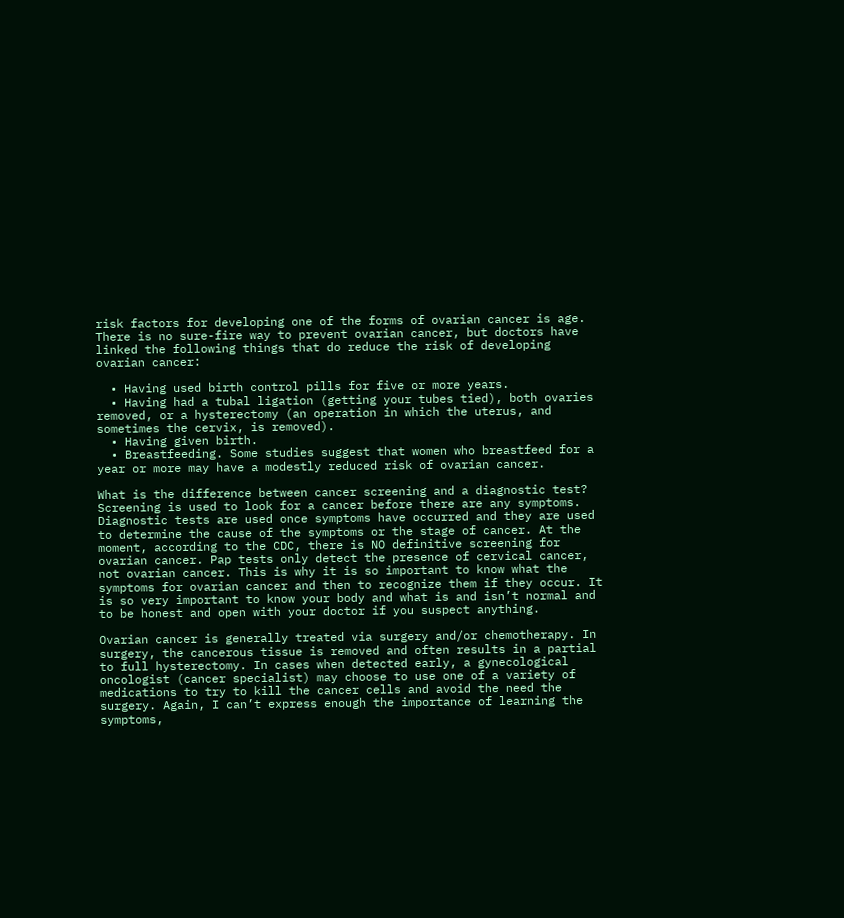risk factors for developing one of the forms of ovarian cancer is age. There is no sure-fire way to prevent ovarian cancer, but doctors have linked the following things that do reduce the risk of developing ovarian cancer:

  • Having used birth control pills for five or more years.
  • Having had a tubal ligation (getting your tubes tied), both ovaries removed, or a hysterectomy (an operation in which the uterus, and sometimes the cervix, is removed).
  • Having given birth.
  • Breastfeeding. Some studies suggest that women who breastfeed for a year or more may have a modestly reduced risk of ovarian cancer.

What is the difference between cancer screening and a diagnostic test? Screening is used to look for a cancer before there are any symptoms. Diagnostic tests are used once symptoms have occurred and they are used to determine the cause of the symptoms or the stage of cancer. At the moment, according to the CDC, there is NO definitive screening for ovarian cancer. Pap tests only detect the presence of cervical cancer, not ovarian cancer. This is why it is so important to know what the symptoms for ovarian cancer and then to recognize them if they occur. It is so very important to know your body and what is and isn’t normal and to be honest and open with your doctor if you suspect anything.

Ovarian cancer is generally treated via surgery and/or chemotherapy. In surgery, the cancerous tissue is removed and often results in a partial to full hysterectomy. In cases when detected early, a gynecological oncologist (cancer specialist) may choose to use one of a variety of medications to try to kill the cancer cells and avoid the need the surgery. Again, I can’t express enough the importance of learning the symptoms,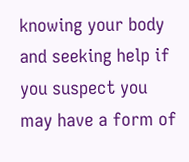knowing your body and seeking help if you suspect you may have a form of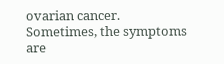ovarian cancer. Sometimes, the symptoms are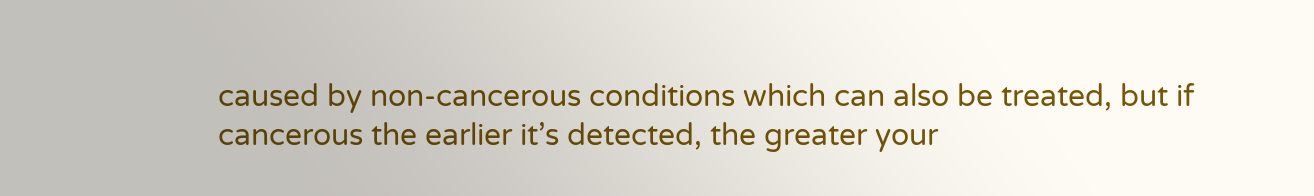caused by non-cancerous conditions which can also be treated, but if cancerous the earlier it’s detected, the greater your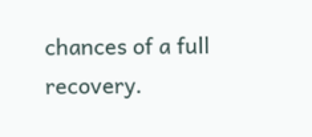chances of a full recovery.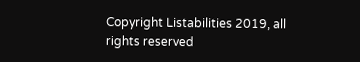Copyright Listabilities 2019, all rights reserved